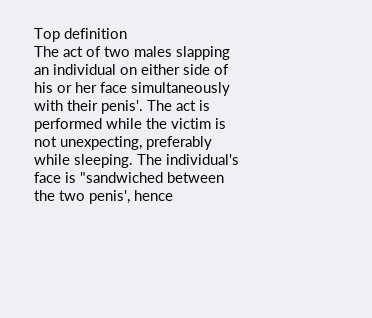Top definition
The act of two males slapping an individual on either side of his or her face simultaneously with their penis'. The act is performed while the victim is not unexpecting, preferably while sleeping. The individual's face is "sandwiched between the two penis', hence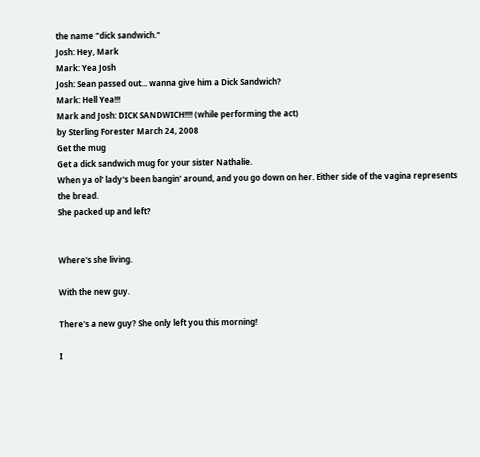the name "dick sandwich."
Josh: Hey, Mark
Mark: Yea Josh
Josh: Sean passed out... wanna give him a Dick Sandwich?
Mark: Hell Yea!!!
Mark and Josh: DICK SANDWICH!!!! (while performing the act)
by Sterling Forester March 24, 2008
Get the mug
Get a dick sandwich mug for your sister Nathalie.
When ya ol' lady's been bangin' around, and you go down on her. Either side of the vagina represents the bread.
She packed up and left?


Where's she living.

With the new guy.

There's a new guy? She only left you this morning!

I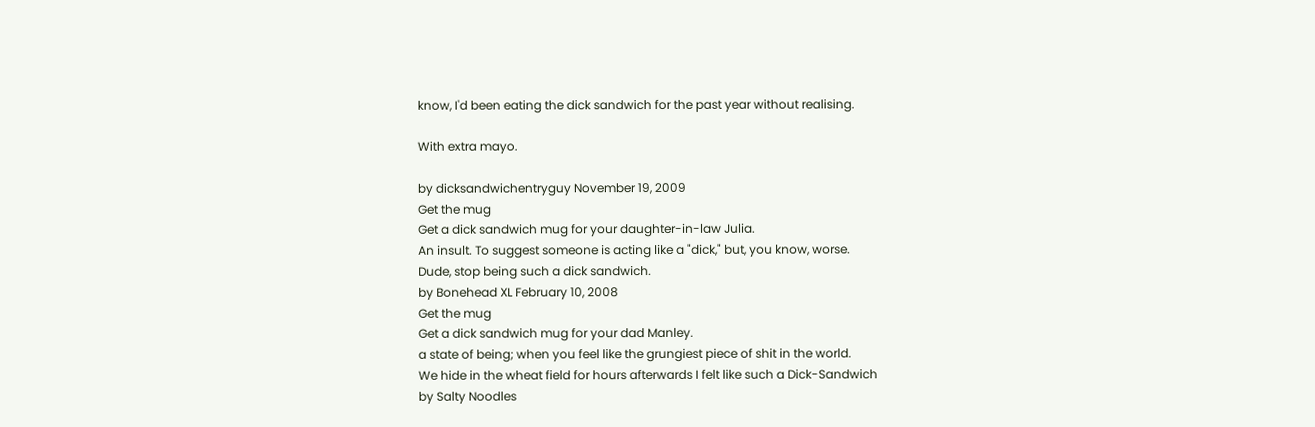know, I'd been eating the dick sandwich for the past year without realising.

With extra mayo.

by dicksandwichentryguy November 19, 2009
Get the mug
Get a dick sandwich mug for your daughter-in-law Julia.
An insult. To suggest someone is acting like a "dick," but, you know, worse.
Dude, stop being such a dick sandwich.
by Bonehead XL February 10, 2008
Get the mug
Get a dick sandwich mug for your dad Manley.
a state of being; when you feel like the grungiest piece of shit in the world.
We hide in the wheat field for hours afterwards I felt like such a Dick-Sandwich
by Salty Noodles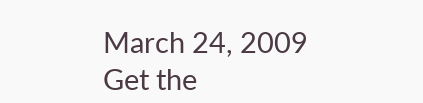March 24, 2009
Get the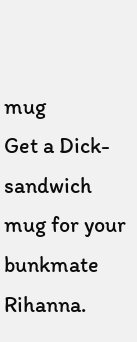mug
Get a Dick-sandwich mug for your bunkmate Rihanna.